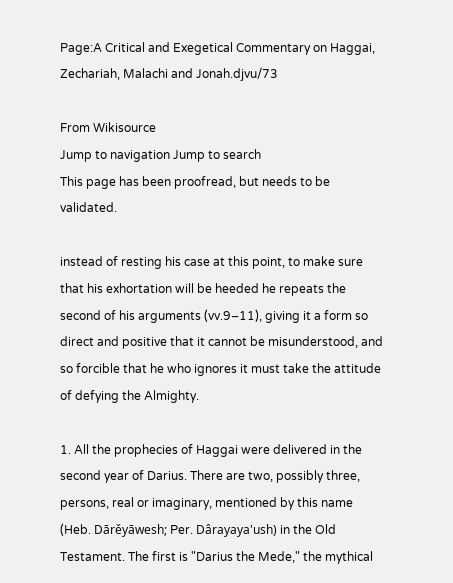Page:A Critical and Exegetical Commentary on Haggai, Zechariah, Malachi and Jonah.djvu/73

From Wikisource
Jump to navigation Jump to search
This page has been proofread, but needs to be validated.

instead of resting his case at this point, to make sure that his exhortation will be heeded he repeats the second of his arguments (vv.9–11), giving it a form so direct and positive that it cannot be misunderstood, and so forcible that he who ignores it must take the attitude of defying the Almighty.

1. All the prophecies of Haggai were delivered in the second year of Darius. There are two, possibly three, persons, real or imaginary, mentioned by this name (Heb. Dārěyāwesh; Per. Dârayaya'ush) in the Old Testament. The first is "Darius the Mede," the mythical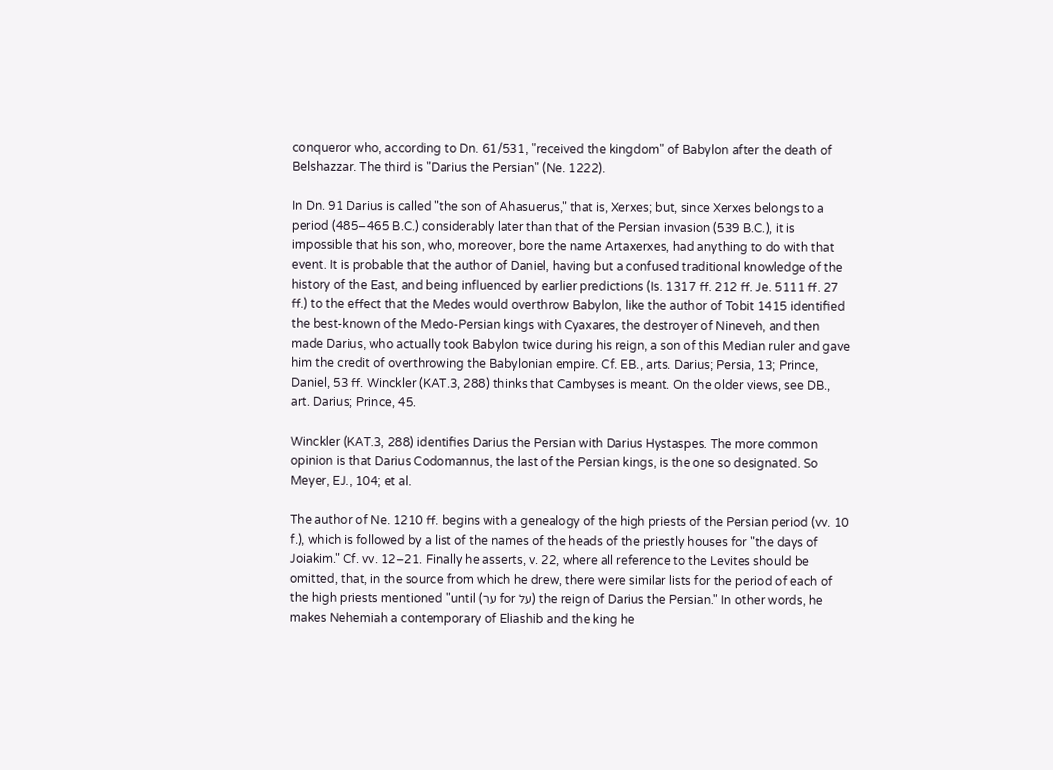conqueror who, according to Dn. 61/531, "received the kingdom" of Babylon after the death of Belshazzar. The third is "Darius the Persian" (Ne. 1222).

In Dn. 91 Darius is called "the son of Ahasuerus," that is, Xerxes; but, since Xerxes belongs to a period (485–465 B.C.) considerably later than that of the Persian invasion (539 B.C.), it is impossible that his son, who, moreover, bore the name Artaxerxes, had anything to do with that event. It is probable that the author of Daniel, having but a confused traditional knowledge of the history of the East, and being influenced by earlier predictions (Is. 1317 ff. 212 ff. Je. 5111 ff. 27 ff.) to the effect that the Medes would overthrow Babylon, like the author of Tobit 1415 identified the best-known of the Medo-Persian kings with Cyaxares, the destroyer of Nineveh, and then made Darius, who actually took Babylon twice during his reign, a son of this Median ruler and gave him the credit of overthrowing the Babylonian empire. Cf. EB., arts. Darius; Persia, 13; Prince, Daniel, 53 ff. Winckler (KAT.3, 288) thinks that Cambyses is meant. On the older views, see DB., art. Darius; Prince, 45.

Winckler (KAT.3, 288) identifies Darius the Persian with Darius Hystaspes. The more common opinion is that Darius Codomannus, the last of the Persian kings, is the one so designated. So Meyer, EJ., 104; et al.

The author of Ne. 1210 ff. begins with a genealogy of the high priests of the Persian period (vv. 10 f.), which is followed by a list of the names of the heads of the priestly houses for "the days of Joiakim." Cf. vv. 12–21. Finally he asserts, v. 22, where all reference to the Levites should be omitted, that, in the source from which he drew, there were similar lists for the period of each of the high priests mentioned "until (ער for על) the reign of Darius the Persian." In other words, he makes Nehemiah a contemporary of Eliashib and the king he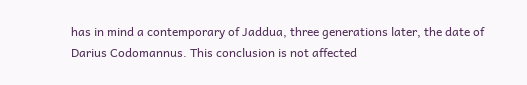has in mind a contemporary of Jaddua, three generations later, the date of Darius Codomannus. This conclusion is not affected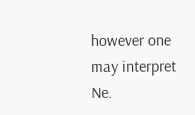however one may interpret Ne.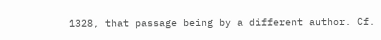1328, that passage being by a different author. Cf.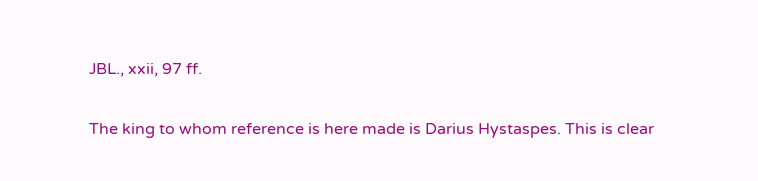JBL., xxii, 97 ff.

The king to whom reference is here made is Darius Hystaspes. This is clear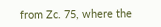from Zc. 75, where the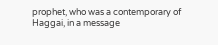prophet, who was a contemporary of Haggai, in a message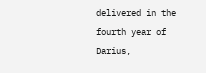delivered in the fourth year of Darius,